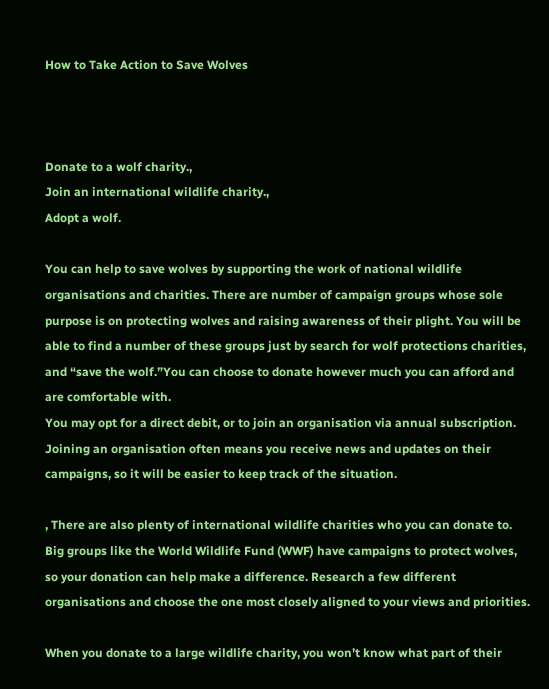How to Take Action to Save Wolves



Donate to a wolf charity.,
Join an international wildlife charity.,
Adopt a wolf.

You can help to save wolves by supporting the work of national wildlife organisations and charities. There are number of campaign groups whose sole purpose is on protecting wolves and raising awareness of their plight. You will be able to find a number of these groups just by search for wolf protections charities, and “save the wolf.”You can choose to donate however much you can afford and are comfortable with.
You may opt for a direct debit, or to join an organisation via annual subscription.
Joining an organisation often means you receive news and updates on their campaigns, so it will be easier to keep track of the situation.

, There are also plenty of international wildlife charities who you can donate to. Big groups like the World Wildlife Fund (WWF) have campaigns to protect wolves, so your donation can help make a difference. Research a few different organisations and choose the one most closely aligned to your views and priorities.

When you donate to a large wildlife charity, you won’t know what part of their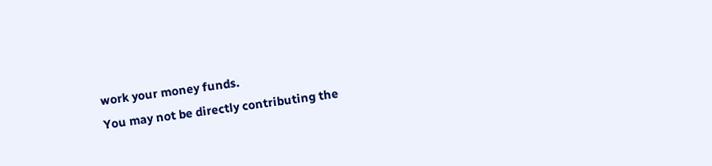work your money funds.
You may not be directly contributing the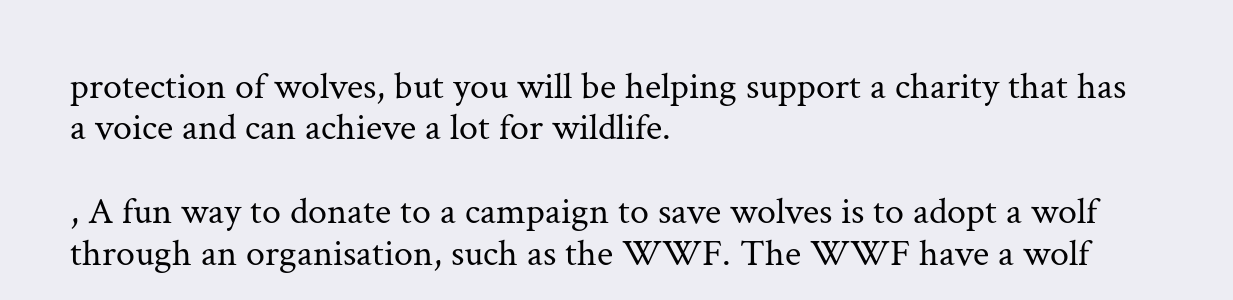protection of wolves, but you will be helping support a charity that has a voice and can achieve a lot for wildlife.

, A fun way to donate to a campaign to save wolves is to adopt a wolf through an organisation, such as the WWF. The WWF have a wolf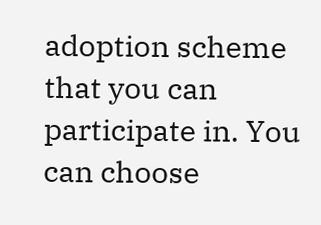adoption scheme that you can participate in. You can choose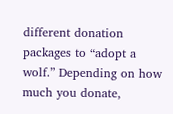different donation packages to “adopt a wolf.” Depending on how much you donate,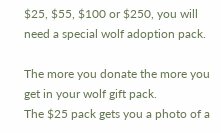$25, $55, $100 or $250, you will need a special wolf adoption pack.

The more you donate the more you get in your wolf gift pack.
The $25 pack gets you a photo of a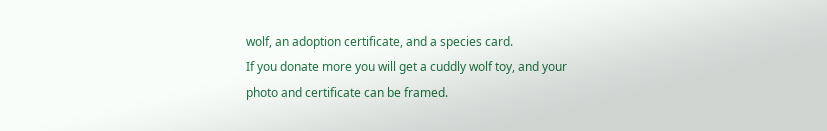wolf, an adoption certificate, and a species card.
If you donate more you will get a cuddly wolf toy, and your photo and certificate can be framed.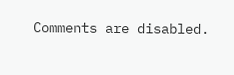Comments are disabled.